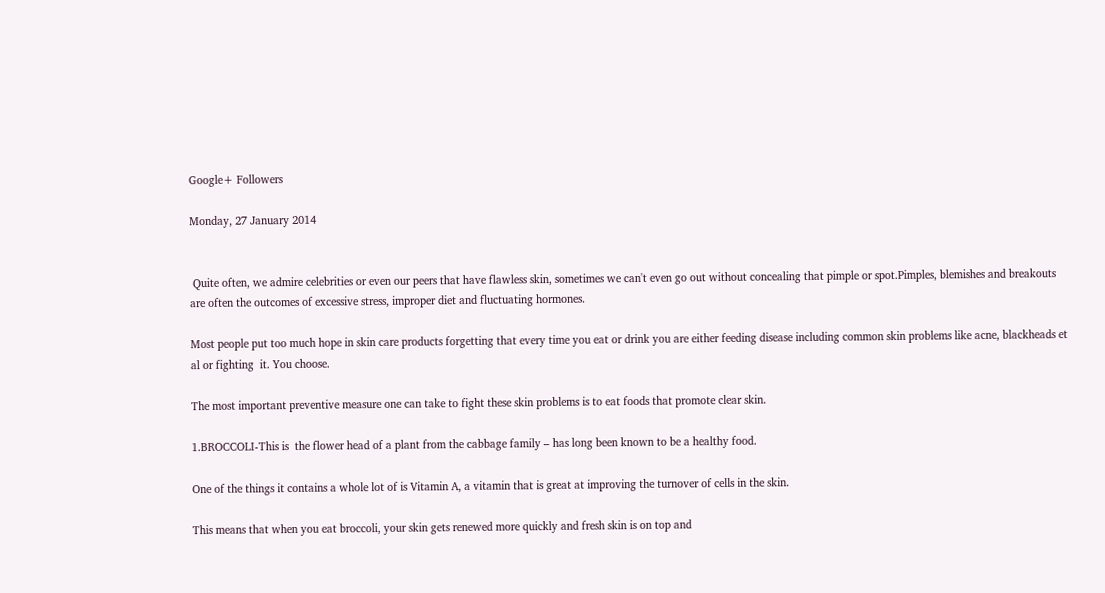Google+ Followers

Monday, 27 January 2014


 Quite often, we admire celebrities or even our peers that have flawless skin, sometimes we can't even go out without concealing that pimple or spot.Pimples, blemishes and breakouts are often the outcomes of excessive stress, improper diet and fluctuating hormones.

Most people put too much hope in skin care products forgetting that every time you eat or drink you are either feeding disease including common skin problems like acne, blackheads et al or fighting  it. You choose.

The most important preventive measure one can take to fight these skin problems is to eat foods that promote clear skin.

1.BROCCOLI-This is  the flower head of a plant from the cabbage family – has long been known to be a healthy food.

One of the things it contains a whole lot of is Vitamin A, a vitamin that is great at improving the turnover of cells in the skin.

This means that when you eat broccoli, your skin gets renewed more quickly and fresh skin is on top and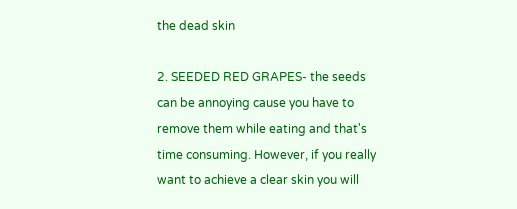the dead skin

2. SEEDED RED GRAPES- the seeds can be annoying cause you have to remove them while eating and that's time consuming. However, if you really want to achieve a clear skin you will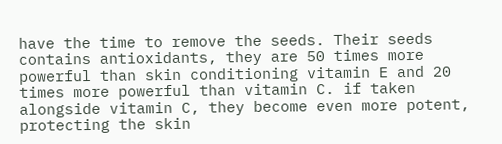have the time to remove the seeds. Their seeds contains antioxidants, they are 50 times more powerful than skin conditioning vitamin E and 20 times more powerful than vitamin C. if taken alongside vitamin C, they become even more potent, protecting the skin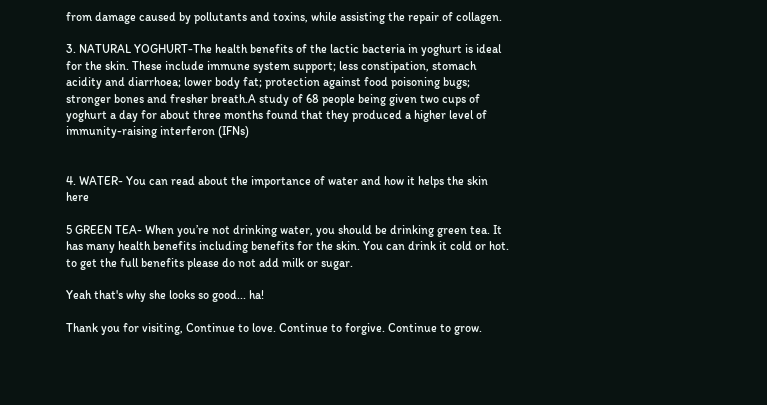from damage caused by pollutants and toxins, while assisting the repair of collagen.

3. NATURAL YOGHURT-The health benefits of the lactic bacteria in yoghurt is ideal for the skin. These include immune system support; less constipation, stomach acidity and diarrhoea; lower body fat; protection against food poisoning bugs; stronger bones and fresher breath.A study of 68 people being given two cups of yoghurt a day for about three months found that they produced a higher level of immunity-raising interferon (IFNs)


4. WATER- You can read about the importance of water and how it helps the skin here

5 GREEN TEA- When you’re not drinking water, you should be drinking green tea. It has many health benefits including benefits for the skin. You can drink it cold or hot. to get the full benefits please do not add milk or sugar.

Yeah that's why she looks so good... ha!

Thank you for visiting, Continue to love. Continue to forgive. Continue to grow.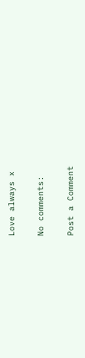Love always x

No comments:

Post a Comment